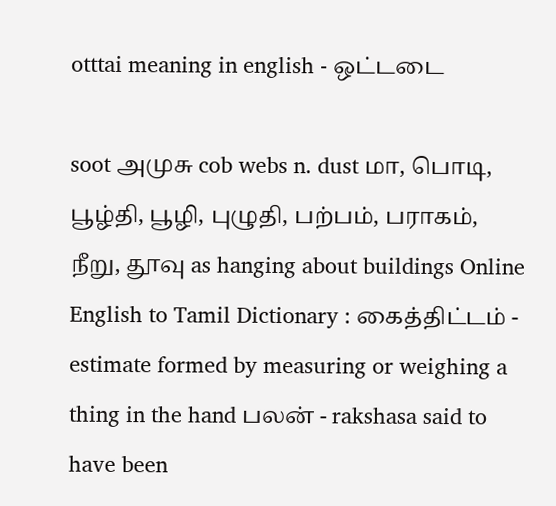otttai meaning in english - ஒட்டடை

soot அமுசு cob webs n. dust மா, பொடி, பூழ்தி, பூழி, புழுதி, பற்பம், பராகம், நீறு, தூவு as hanging about buildings Online English to Tamil Dictionary : கைத்திட்டம் - estimate formed by measuring or weighing a thing in the hand பலன் - rakshasa said to have been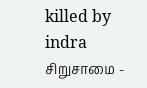killed by indra சிறுசாமை -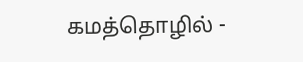கமத்தொழில் -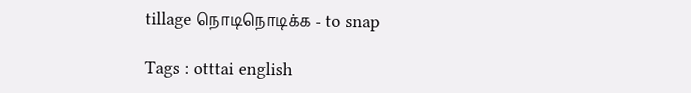tillage நொடிநொடிக்க - to snap

Tags : otttai english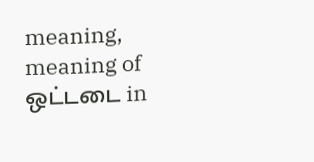meaning, meaning of ஒட்டடை in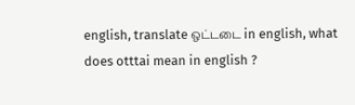english, translate ஒட்டடை in english, what does otttai mean in english ?